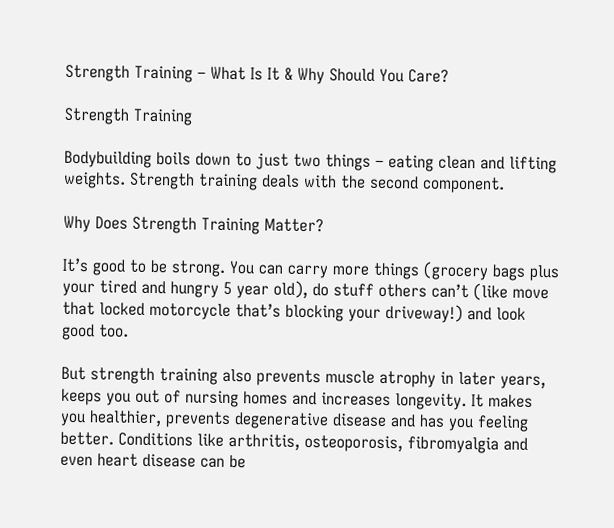Strength Training – What Is It & Why Should You Care?

Strength Training

Bodybuilding boils down to just two things – eating clean and lifting weights. Strength training deals with the second component.

Why Does Strength Training Matter?

It’s good to be strong. You can carry more things (grocery bags plus your tired and hungry 5 year old), do stuff others can’t (like move that locked motorcycle that’s blocking your driveway!) and look good too.

But strength training also prevents muscle atrophy in later years, keeps you out of nursing homes and increases longevity. It makes you healthier, prevents degenerative disease and has you feeling better. Conditions like arthritis, osteoporosis, fibromyalgia and even heart disease can be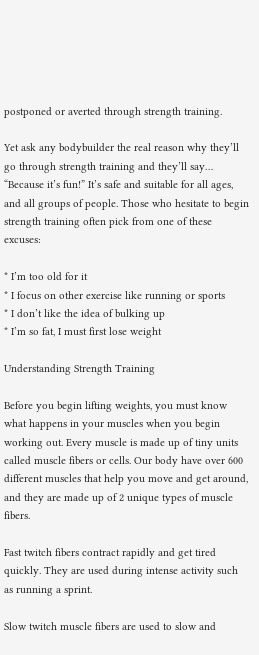postponed or averted through strength training.

Yet ask any bodybuilder the real reason why they’ll go through strength training and they’ll say… “Because it’s fun!” It’s safe and suitable for all ages, and all groups of people. Those who hesitate to begin strength training often pick from one of these excuses:

* I’m too old for it
* I focus on other exercise like running or sports
* I don’t like the idea of bulking up
* I’m so fat, I must first lose weight

Understanding Strength Training

Before you begin lifting weights, you must know what happens in your muscles when you begin working out. Every muscle is made up of tiny units called muscle fibers or cells. Our body have over 600 different muscles that help you move and get around, and they are made up of 2 unique types of muscle fibers.

Fast twitch fibers contract rapidly and get tired quickly. They are used during intense activity such as running a sprint.

Slow twitch muscle fibers are used to slow and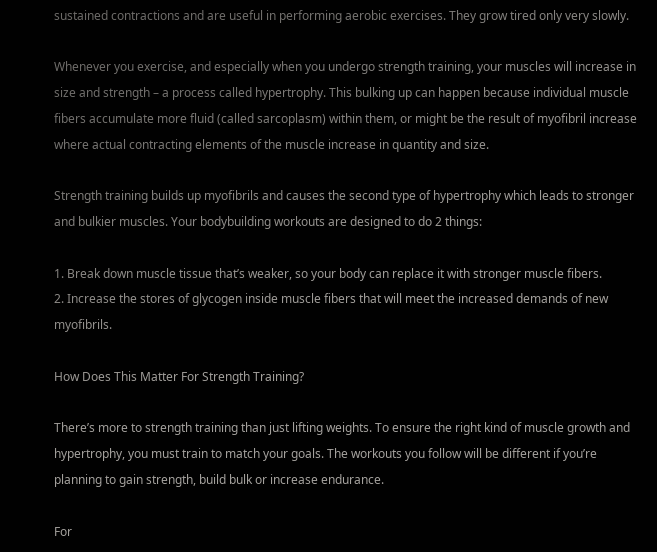sustained contractions and are useful in performing aerobic exercises. They grow tired only very slowly.

Whenever you exercise, and especially when you undergo strength training, your muscles will increase in size and strength – a process called hypertrophy. This bulking up can happen because individual muscle fibers accumulate more fluid (called sarcoplasm) within them, or might be the result of myofibril increase where actual contracting elements of the muscle increase in quantity and size.

Strength training builds up myofibrils and causes the second type of hypertrophy which leads to stronger and bulkier muscles. Your bodybuilding workouts are designed to do 2 things:

1. Break down muscle tissue that’s weaker, so your body can replace it with stronger muscle fibers.
2. Increase the stores of glycogen inside muscle fibers that will meet the increased demands of new myofibrils.

How Does This Matter For Strength Training?

There’s more to strength training than just lifting weights. To ensure the right kind of muscle growth and hypertrophy, you must train to match your goals. The workouts you follow will be different if you’re planning to gain strength, build bulk or increase endurance.

For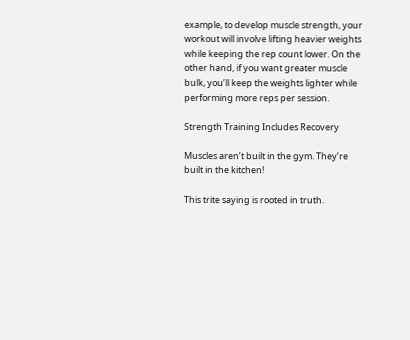example, to develop muscle strength, your workout will involve lifting heavier weights while keeping the rep count lower. On the other hand, if you want greater muscle bulk, you’ll keep the weights lighter while performing more reps per session.

Strength Training Includes Recovery

Muscles aren’t built in the gym. They’re built in the kitchen!

This trite saying is rooted in truth.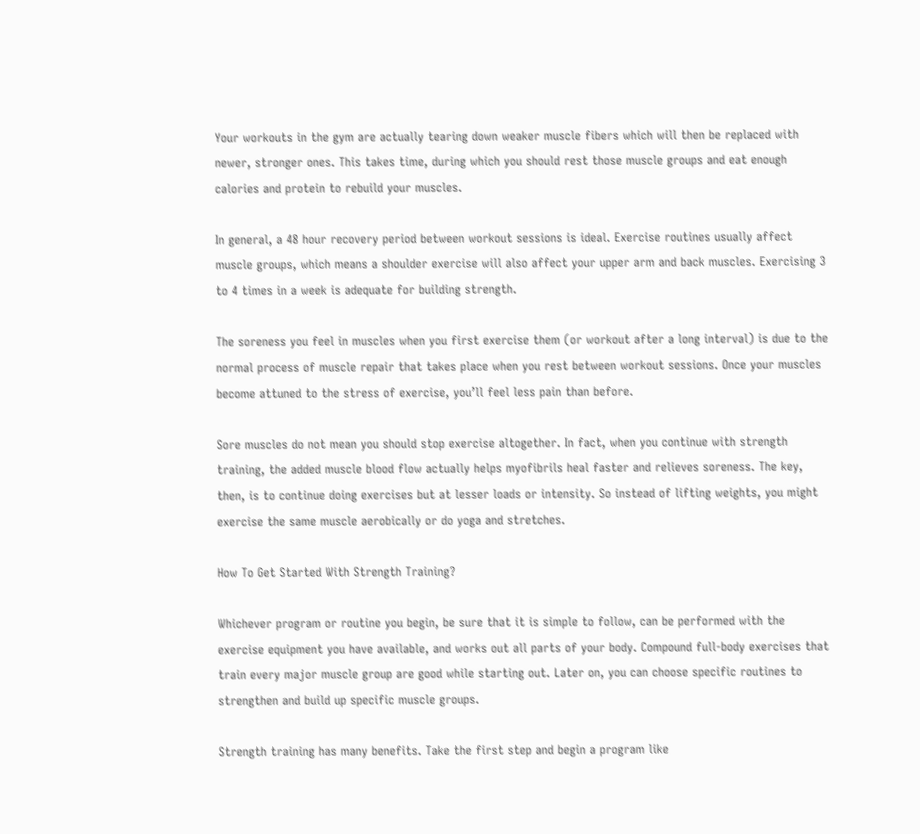Your workouts in the gym are actually tearing down weaker muscle fibers which will then be replaced with newer, stronger ones. This takes time, during which you should rest those muscle groups and eat enough calories and protein to rebuild your muscles.

In general, a 48 hour recovery period between workout sessions is ideal. Exercise routines usually affect muscle groups, which means a shoulder exercise will also affect your upper arm and back muscles. Exercising 3 to 4 times in a week is adequate for building strength.

The soreness you feel in muscles when you first exercise them (or workout after a long interval) is due to the normal process of muscle repair that takes place when you rest between workout sessions. Once your muscles become attuned to the stress of exercise, you’ll feel less pain than before.

Sore muscles do not mean you should stop exercise altogether. In fact, when you continue with strength training, the added muscle blood flow actually helps myofibrils heal faster and relieves soreness. The key, then, is to continue doing exercises but at lesser loads or intensity. So instead of lifting weights, you might exercise the same muscle aerobically or do yoga and stretches.

How To Get Started With Strength Training?

Whichever program or routine you begin, be sure that it is simple to follow, can be performed with the exercise equipment you have available, and works out all parts of your body. Compound full-body exercises that train every major muscle group are good while starting out. Later on, you can choose specific routines to strengthen and build up specific muscle groups.

Strength training has many benefits. Take the first step and begin a program like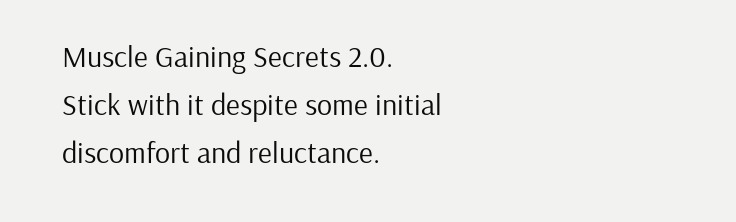Muscle Gaining Secrets 2.0. Stick with it despite some initial discomfort and reluctance.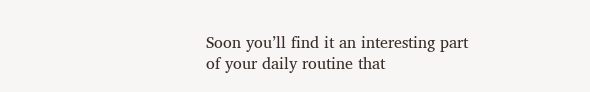Soon you’ll find it an interesting part of your daily routine that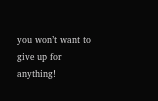you won’t want to give up for anything!